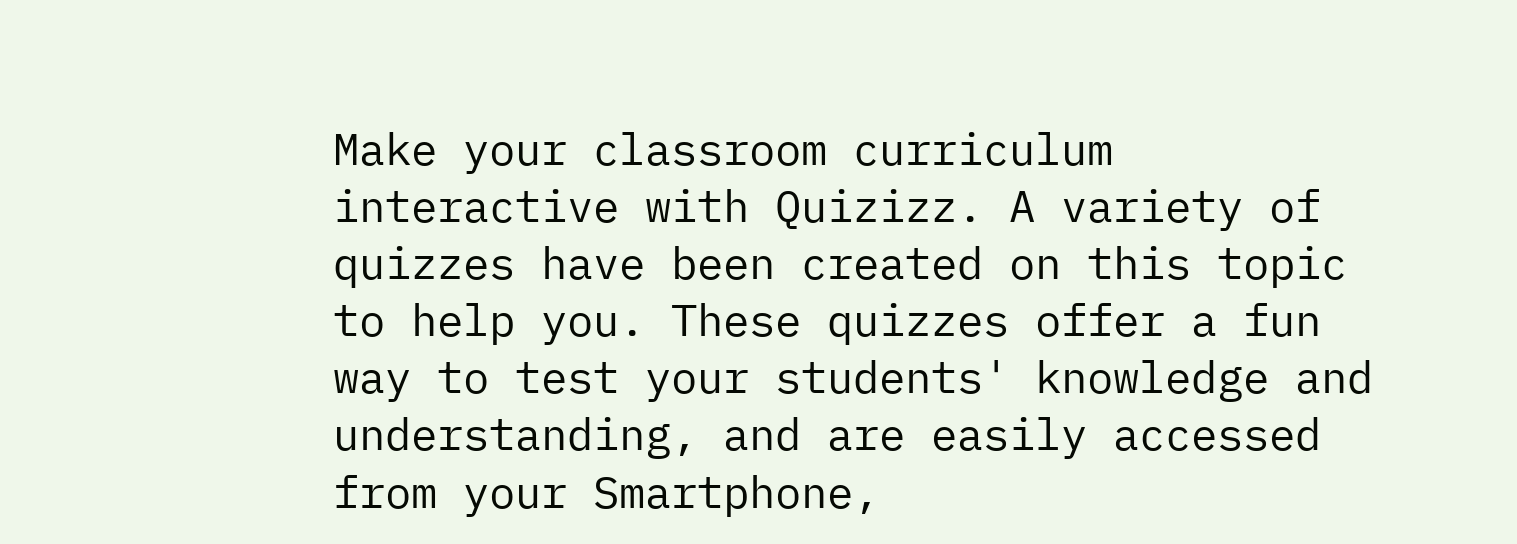Make your classroom curriculum interactive with Quizizz. A variety of quizzes have been created on this topic to help you. These quizzes offer a fun way to test your students' knowledge and understanding, and are easily accessed from your Smartphone,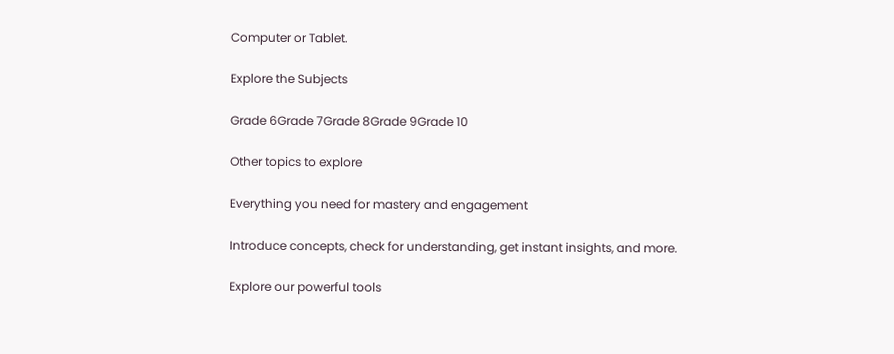Computer or Tablet.

Explore the Subjects

Grade 6Grade 7Grade 8Grade 9Grade 10

Other topics to explore

Everything you need for mastery and engagement

Introduce concepts, check for understanding, get instant insights, and more.

Explore our powerful tools